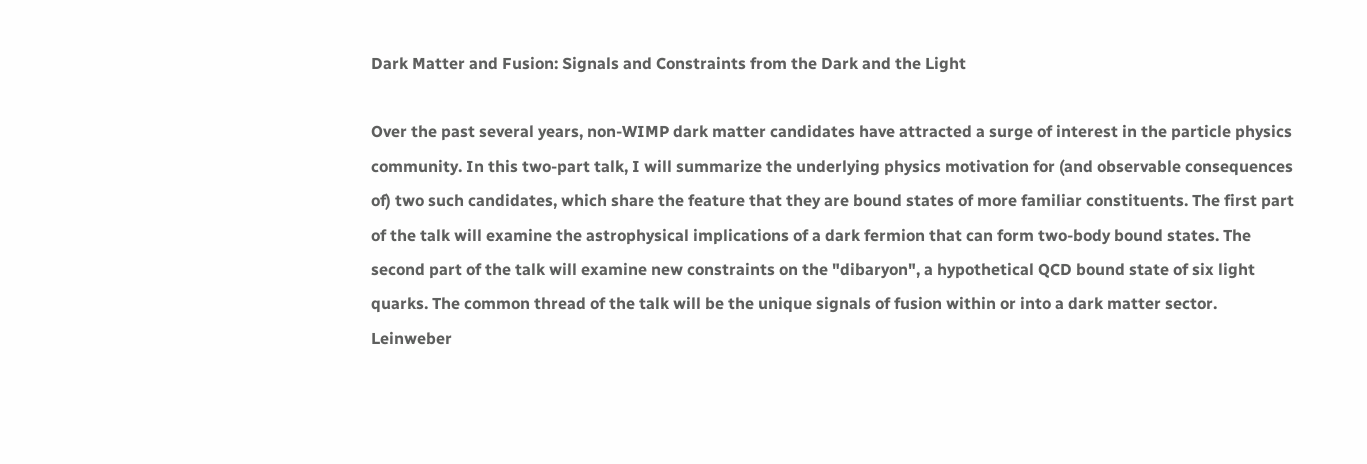Dark Matter and Fusion: Signals and Constraints from the Dark and the Light

Over the past several years, non-WIMP dark matter candidates have attracted a surge of interest in the particle physics community. In this two-part talk, I will summarize the underlying physics motivation for (and observable consequences of) two such candidates, which share the feature that they are bound states of more familiar constituents. The first part of the talk will examine the astrophysical implications of a dark fermion that can form two-body bound states. The second part of the talk will examine new constraints on the "dibaryon", a hypothetical QCD bound state of six light quarks. The common thread of the talk will be the unique signals of fusion within or into a dark matter sector.
Leinweber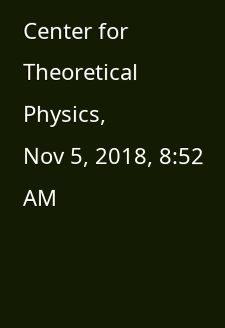Center for Theoretical Physics,
Nov 5, 2018, 8:52 AM